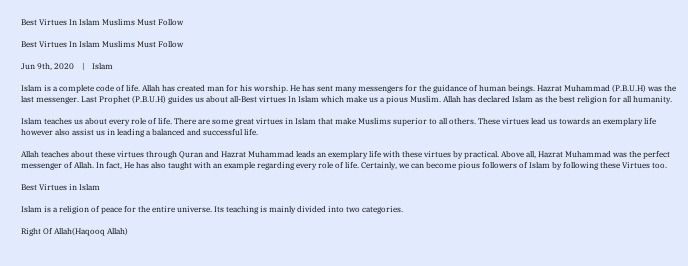Best Virtues In Islam Muslims Must Follow

Best Virtues In Islam Muslims Must Follow

Jun 9th, 2020    |    Islam

Islam is a complete code of life. Allah has created man for his worship. He has sent many messengers for the guidance of human beings. Hazrat Muhammad (P.B.U.H) was the last messenger. Last Prophet (P.B.U.H) guides us about all-Best virtues In Islam which make us a pious Muslim. Allah has declared Islam as the best religion for all humanity.

Islam teaches us about every role of life. There are some great virtues in Islam that make Muslims superior to all others. These virtues lead us towards an exemplary life however also assist us in leading a balanced and successful life.

Allah teaches about these virtues through Quran and Hazrat Muhammad leads an exemplary life with these virtues by practical. Above all, Hazrat Muhammad was the perfect messenger of Allah. In fact, He has also taught with an example regarding every role of life. Certainly, we can become pious followers of Islam by following these Virtues too.

Best Virtues in Islam

Islam is a religion of peace for the entire universe. Its teaching is mainly divided into two categories.

Right Of Allah(Haqooq Allah)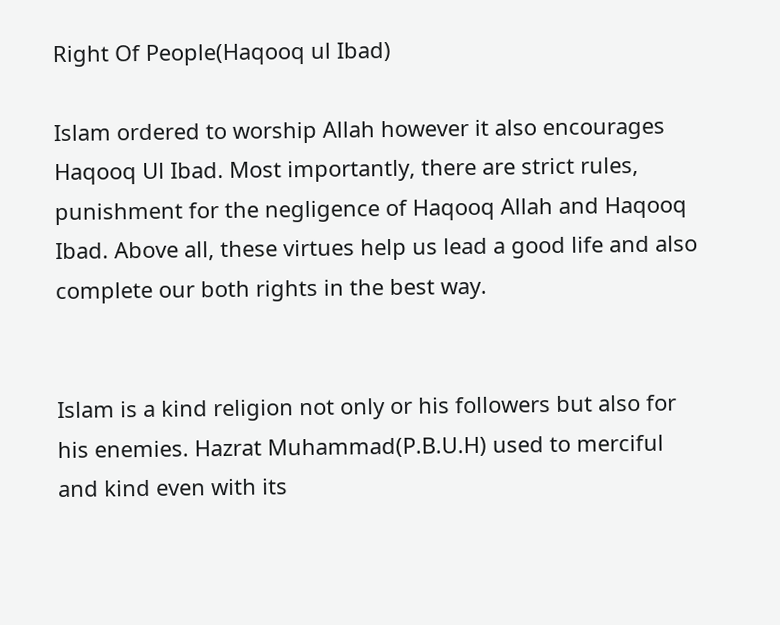Right Of People(Haqooq ul Ibad)

Islam ordered to worship Allah however it also encourages Haqooq Ul Ibad. Most importantly, there are strict rules, punishment for the negligence of Haqooq Allah and Haqooq Ibad. Above all, these virtues help us lead a good life and also complete our both rights in the best way.


Islam is a kind religion not only or his followers but also for his enemies. Hazrat Muhammad(P.B.U.H) used to merciful and kind even with its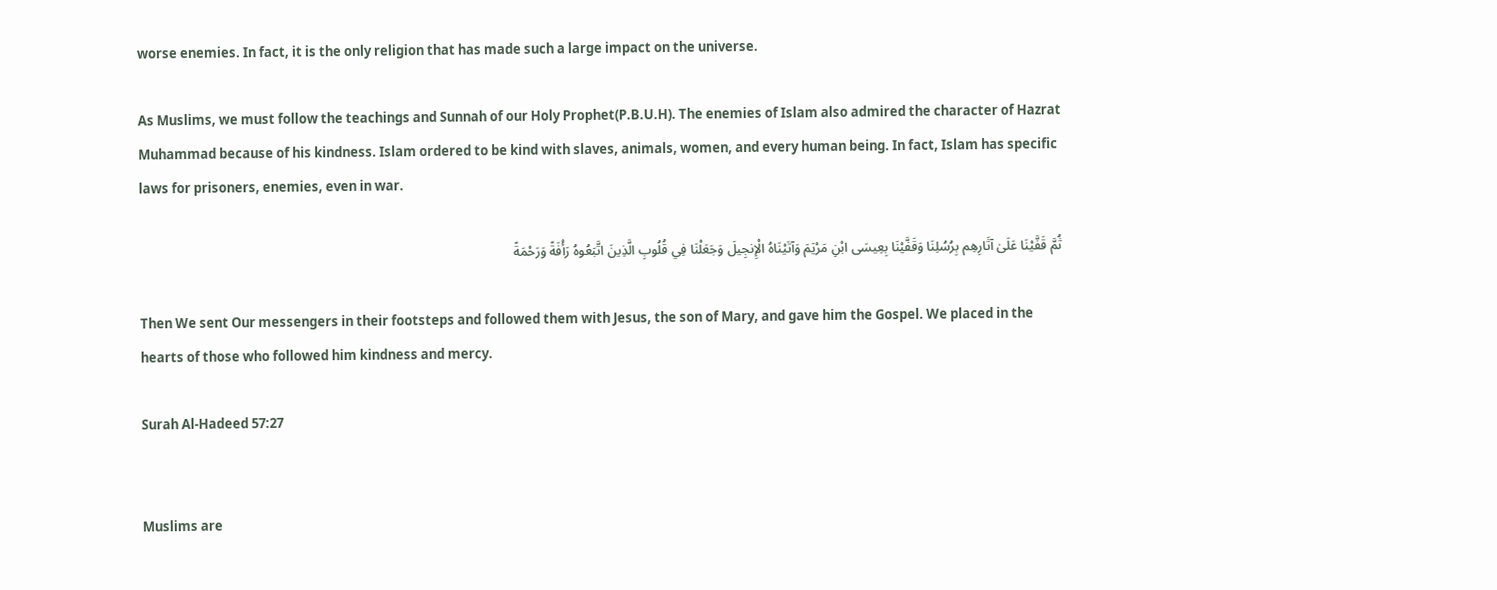worse enemies. In fact, it is the only religion that has made such a large impact on the universe.

As Muslims, we must follow the teachings and Sunnah of our Holy Prophet(P.B.U.H). The enemies of Islam also admired the character of Hazrat Muhammad because of his kindness. Islam ordered to be kind with slaves, animals, women, and every human being. In fact, Islam has specific laws for prisoners, enemies, even in war.

ثُمَّ قَفَّيْنَا عَلَىٰ آثَارِهِم بِرُسُلِنَا وَقَفَّيْنَا بِعِيسَى ابْنِ مَرْيَمَ وَآتَيْنَاهُ الْإِنجِيلَ وَجَعَلْنَا فِي قُلُوبِ الَّذِينَ اتَّبَعُوهُ رَأْفَةً وَرَحْمَةً

Then We sent Our messengers in their footsteps and followed them with Jesus, the son of Mary, and gave him the Gospel. We placed in the hearts of those who followed him kindness and mercy.

Surah Al-Hadeed 57:27


Muslims are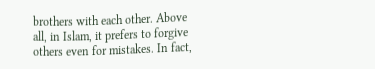brothers with each other. Above all, in Islam, it prefers to forgive others even for mistakes. In fact,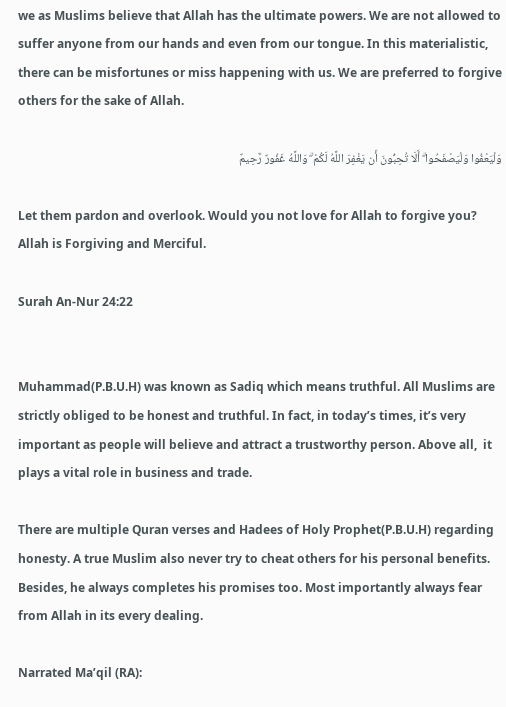we as Muslims believe that Allah has the ultimate powers. We are not allowed to suffer anyone from our hands and even from our tongue. In this materialistic, there can be misfortunes or miss happening with us. We are preferred to forgive others for the sake of Allah.

وَلْيَعْفُوا وَلْيَصْفَحُوا ۗ أَلَا تُحِبُّونَ أَن يَغْفِرَ اللَّهُ لَكُمْ ۗ وَاللَّهُ غَفُورٌ رَّحِيمٌ

Let them pardon and overlook. Would you not love for Allah to forgive you? Allah is Forgiving and Merciful.

Surah An-Nur 24:22


Muhammad(P.B.U.H) was known as Sadiq which means truthful. All Muslims are strictly obliged to be honest and truthful. In fact, in today’s times, it’s very important as people will believe and attract a trustworthy person. Above all,  it plays a vital role in business and trade.

There are multiple Quran verses and Hadees of Holy Prophet(P.B.U.H) regarding honesty. A true Muslim also never try to cheat others for his personal benefits. Besides, he always completes his promises too. Most importantly always fear from Allah in its every dealing.

Narrated Ma’qil (RA):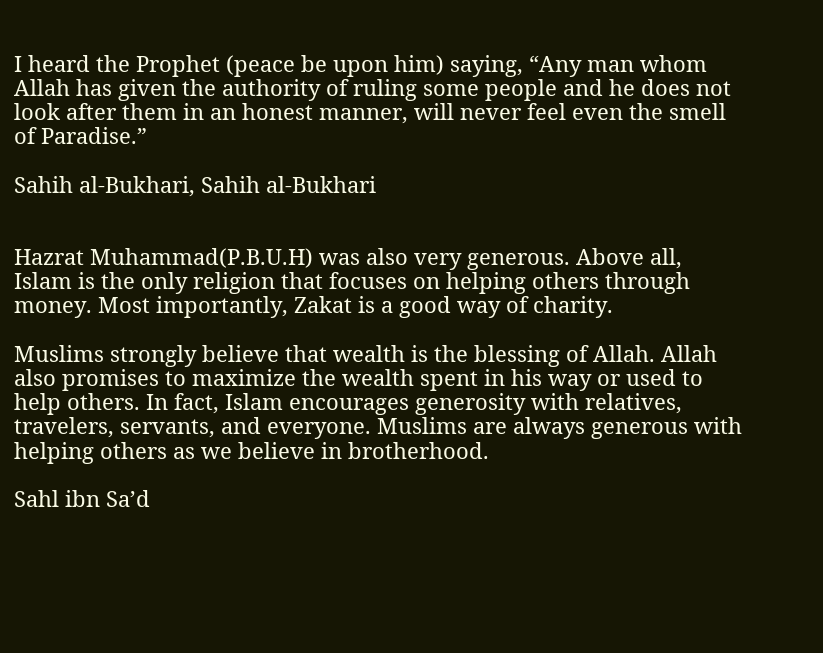I heard the Prophet (peace be upon him) saying, “Any man whom Allah has given the authority of ruling some people and he does not look after them in an honest manner, will never feel even the smell of Paradise.”

Sahih al-Bukhari, Sahih al-Bukhari


Hazrat Muhammad(P.B.U.H) was also very generous. Above all,  Islam is the only religion that focuses on helping others through money. Most importantly, Zakat is a good way of charity.

Muslims strongly believe that wealth is the blessing of Allah. Allah also promises to maximize the wealth spent in his way or used to help others. In fact, Islam encourages generosity with relatives, travelers, servants, and everyone. Muslims are always generous with helping others as we believe in brotherhood.

Sahl ibn Sa’d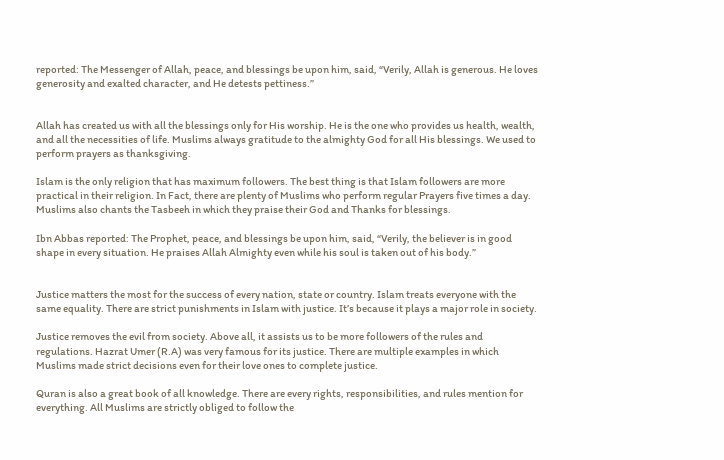reported: The Messenger of Allah, peace, and blessings be upon him, said, “Verily, Allah is generous. He loves generosity and exalted character, and He detests pettiness.”


Allah has created us with all the blessings only for His worship. He is the one who provides us health, wealth, and all the necessities of life. Muslims always gratitude to the almighty God for all His blessings. We used to perform prayers as thanksgiving.

Islam is the only religion that has maximum followers. The best thing is that Islam followers are more practical in their religion. In Fact, there are plenty of Muslims who perform regular Prayers five times a day. Muslims also chants the Tasbeeh in which they praise their God and Thanks for blessings.

Ibn Abbas reported: The Prophet, peace, and blessings be upon him, said, “Verily, the believer is in good shape in every situation. He praises Allah Almighty even while his soul is taken out of his body.”


Justice matters the most for the success of every nation, state or country. Islam treats everyone with the same equality. There are strict punishments in Islam with justice. It’s because it plays a major role in society.

Justice removes the evil from society. Above all, it assists us to be more followers of the rules and regulations. Hazrat Umer (R.A) was very famous for its justice. There are multiple examples in which Muslims made strict decisions even for their love ones to complete justice.

Quran is also a great book of all knowledge. There are every rights, responsibilities, and rules mention for everything. All Muslims are strictly obliged to follow the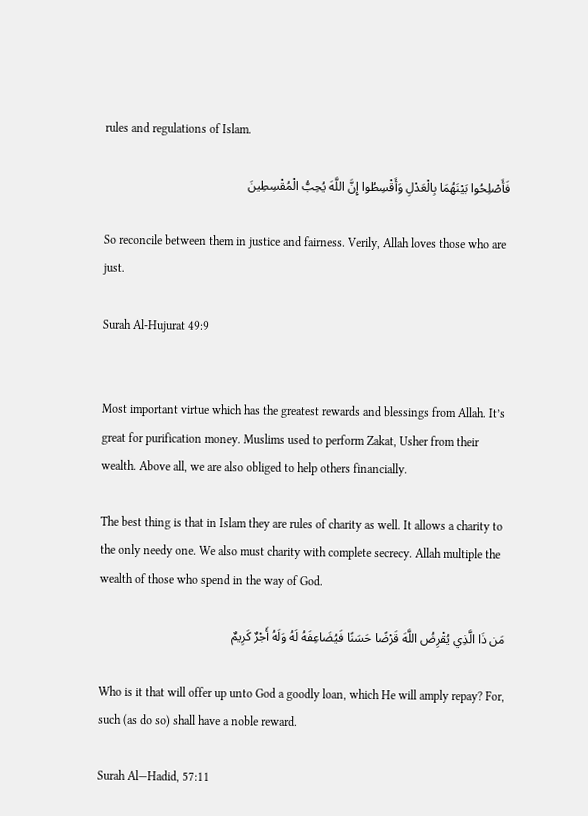rules and regulations of Islam.

فَأَصْلِحُوا بَيْنَهُمَا بِالْعَدْلِ وَأَقْسِطُوا إِنَّ اللَّهَ يُحِبُّ الْمُقْسِطِينَ

So reconcile between them in justice and fairness. Verily, Allah loves those who are just.

Surah Al-Hujurat 49:9


Most important virtue which has the greatest rewards and blessings from Allah. It’s great for purification money. Muslims used to perform Zakat, Usher from their wealth. Above all, we are also obliged to help others financially.

The best thing is that in Islam they are rules of charity as well. It allows a charity to the only needy one. We also must charity with complete secrecy. Allah multiple the wealth of those who spend in the way of God.

مَن ذَا الَّذِي يُقْرِضُ اللَّهَ قَرْضًا حَسَنًا فَيُضَاعِفَهُ لَهُ وَلَهُ أَجْرٌ كَرِيمٌ

Who is it that will offer up unto God a goodly loan, which He will amply repay? For, such (as do so) shall have a noble reward.

Surah Al—Hadid, 57:11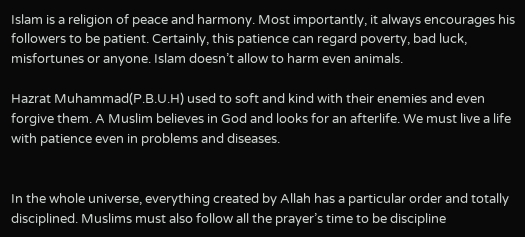Islam is a religion of peace and harmony. Most importantly, it always encourages his followers to be patient. Certainly, this patience can regard poverty, bad luck, misfortunes or anyone. Islam doesn’t allow to harm even animals.

Hazrat Muhammad(P.B.U.H) used to soft and kind with their enemies and even forgive them. A Muslim believes in God and looks for an afterlife. We must live a life with patience even in problems and diseases.


In the whole universe, everything created by Allah has a particular order and totally disciplined. Muslims must also follow all the prayer’s time to be discipline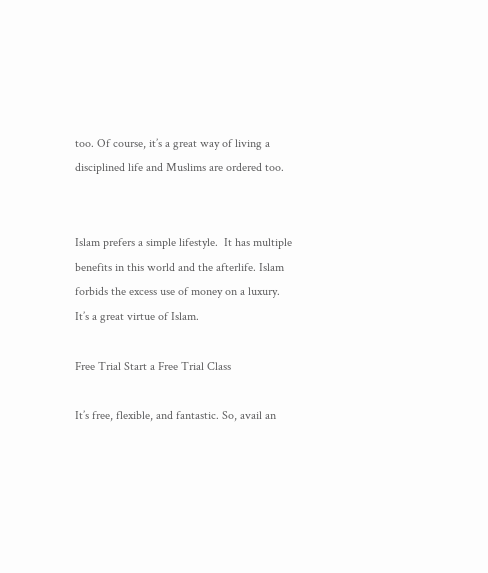too. Of course, it’s a great way of living a disciplined life and Muslims are ordered too.


Islam prefers a simple lifestyle.  It has multiple benefits in this world and the afterlife. Islam forbids the excess use of money on a luxury. It’s a great virtue of Islam.

Free Trial Start a Free Trial Class

It’s free, flexible, and fantastic. So, avail an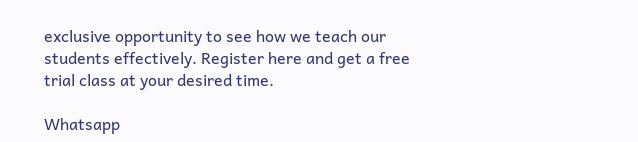exclusive opportunity to see how we teach our students effectively. Register here and get a free trial class at your desired time.

Whatsapp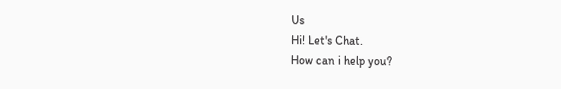Us
Hi! Let's Chat.
How can i help you?